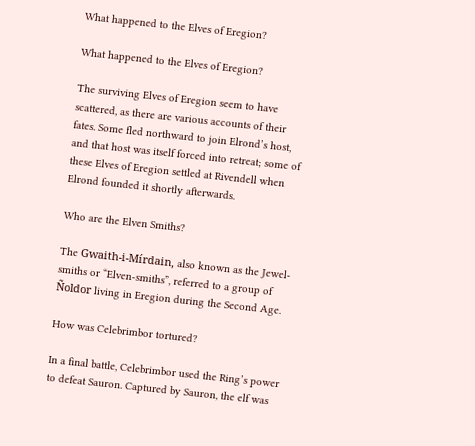What happened to the Elves of Eregion?

What happened to the Elves of Eregion?

The surviving Elves of Eregion seem to have scattered, as there are various accounts of their fates. Some fled northward to join Elrond’s host, and that host was itself forced into retreat; some of these Elves of Eregion settled at Rivendell when Elrond founded it shortly afterwards.

Who are the Elven Smiths?

The Gwaith-i-Mírdain, also known as the Jewel-smiths or “Elven-smiths”, referred to a group of Ñoldor living in Eregion during the Second Age.

How was Celebrimbor tortured?

In a final battle, Celebrimbor used the Ring’s power to defeat Sauron. Captured by Sauron, the elf was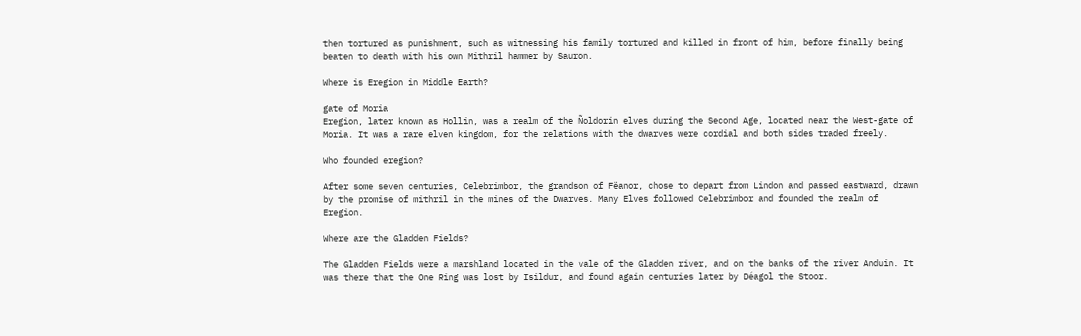then tortured as punishment, such as witnessing his family tortured and killed in front of him, before finally being beaten to death with his own Mithril hammer by Sauron.

Where is Eregion in Middle Earth?

gate of Moria
Eregion, later known as Hollin, was a realm of the Ñoldorin elves during the Second Age, located near the West-gate of Moria. It was a rare elven kingdom, for the relations with the dwarves were cordial and both sides traded freely.

Who founded eregion?

After some seven centuries, Celebrimbor, the grandson of Fëanor, chose to depart from Lindon and passed eastward, drawn by the promise of mithril in the mines of the Dwarves. Many Elves followed Celebrimbor and founded the realm of Eregion.

Where are the Gladden Fields?

The Gladden Fields were a marshland located in the vale of the Gladden river, and on the banks of the river Anduin. It was there that the One Ring was lost by Isildur, and found again centuries later by Déagol the Stoor.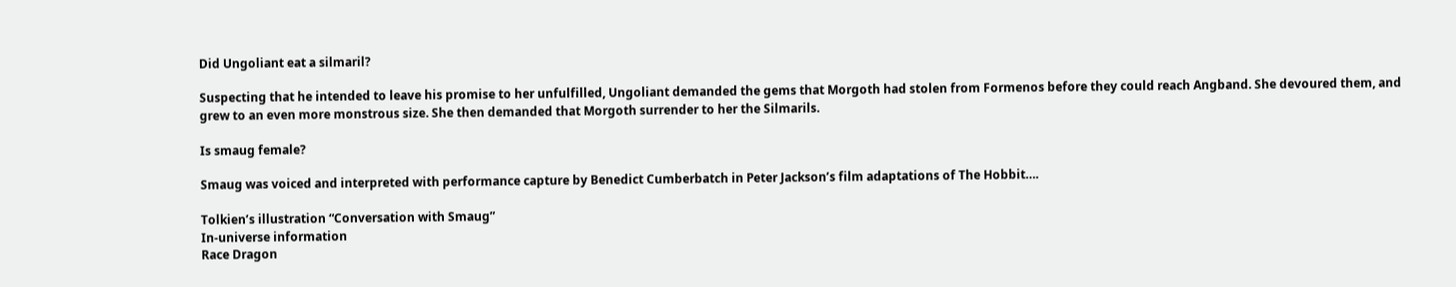Did Ungoliant eat a silmaril?

Suspecting that he intended to leave his promise to her unfulfilled, Ungoliant demanded the gems that Morgoth had stolen from Formenos before they could reach Angband. She devoured them, and grew to an even more monstrous size. She then demanded that Morgoth surrender to her the Silmarils.

Is smaug female?

Smaug was voiced and interpreted with performance capture by Benedict Cumberbatch in Peter Jackson’s film adaptations of The Hobbit….

Tolkien’s illustration “Conversation with Smaug”
In-universe information
Race Dragon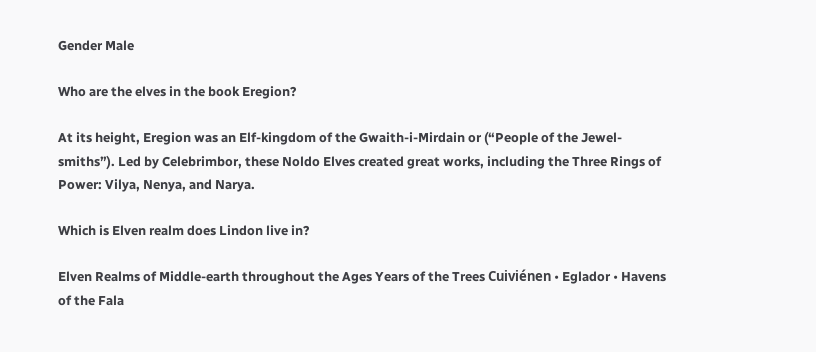Gender Male

Who are the elves in the book Eregion?

At its height, Eregion was an Elf-kingdom of the Gwaith-i-Mirdain or (“People of the Jewel-smiths”). Led by Celebrimbor, these Noldo Elves created great works, including the Three Rings of Power: Vilya, Nenya, and Narya.

Which is Elven realm does Lindon live in?

Elven Realms of Middle-earth throughout the Ages Years of the Trees Cuiviénen • Eglador • Havens of the Fala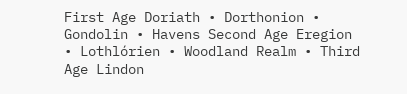First Age Doriath • Dorthonion • Gondolin • Havens Second Age Eregion • Lothlórien • Woodland Realm • Third Age Lindon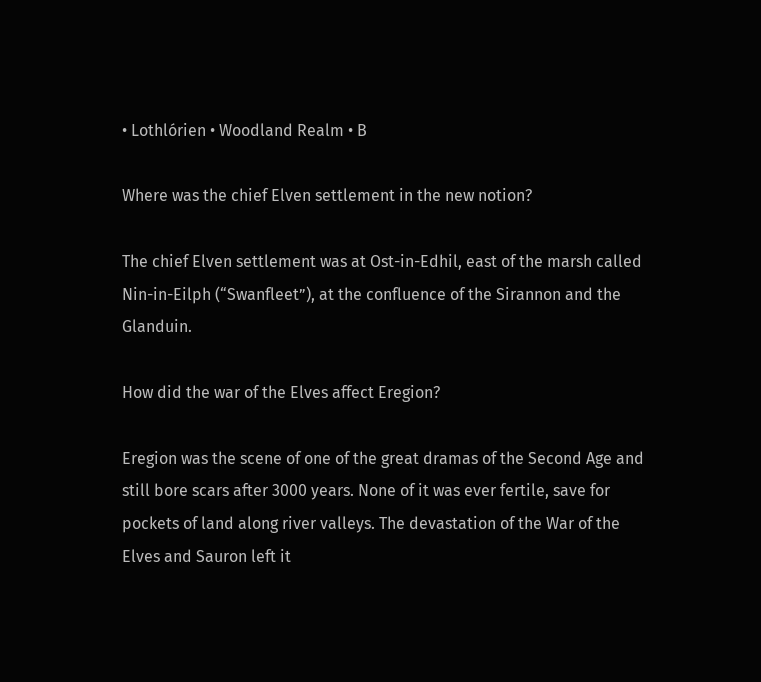• Lothlórien • Woodland Realm • B

Where was the chief Elven settlement in the new notion?

The chief Elven settlement was at Ost-in-Edhil, east of the marsh called Nin-in-Eilph (“Swanfleet”), at the confluence of the Sirannon and the Glanduin.

How did the war of the Elves affect Eregion?

Eregion was the scene of one of the great dramas of the Second Age and still bore scars after 3000 years. None of it was ever fertile, save for pockets of land along river valleys. The devastation of the War of the Elves and Sauron left it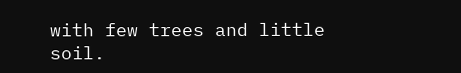with few trees and little soil.